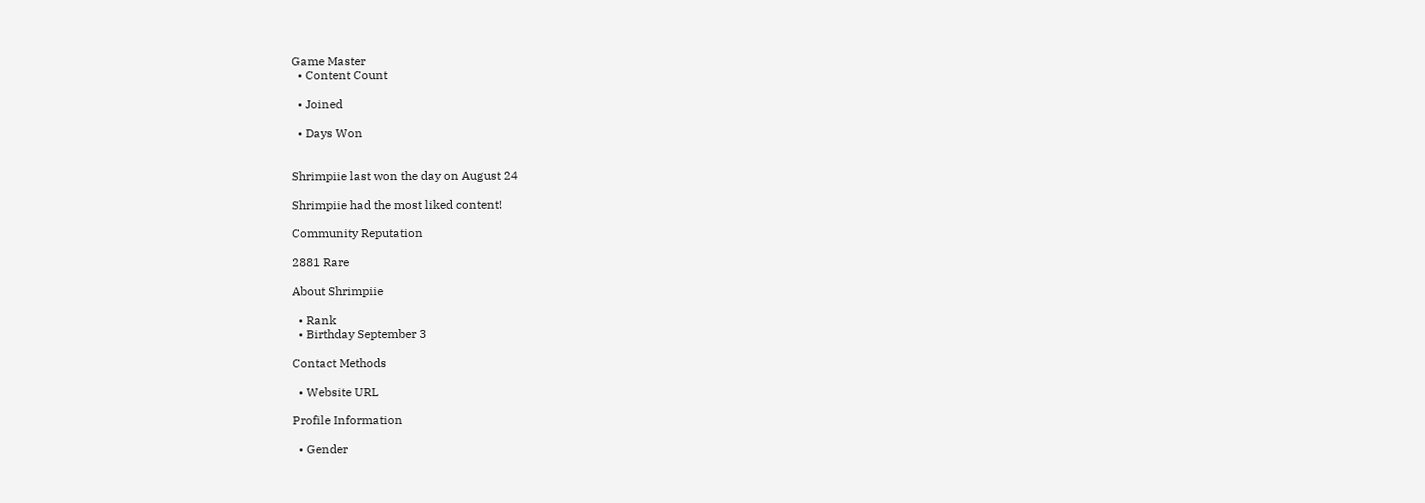Game Master
  • Content Count

  • Joined

  • Days Won


Shrimpiie last won the day on August 24

Shrimpiie had the most liked content!

Community Reputation

2881 Rare

About Shrimpiie

  • Rank
  • Birthday September 3

Contact Methods

  • Website URL

Profile Information

  • Gender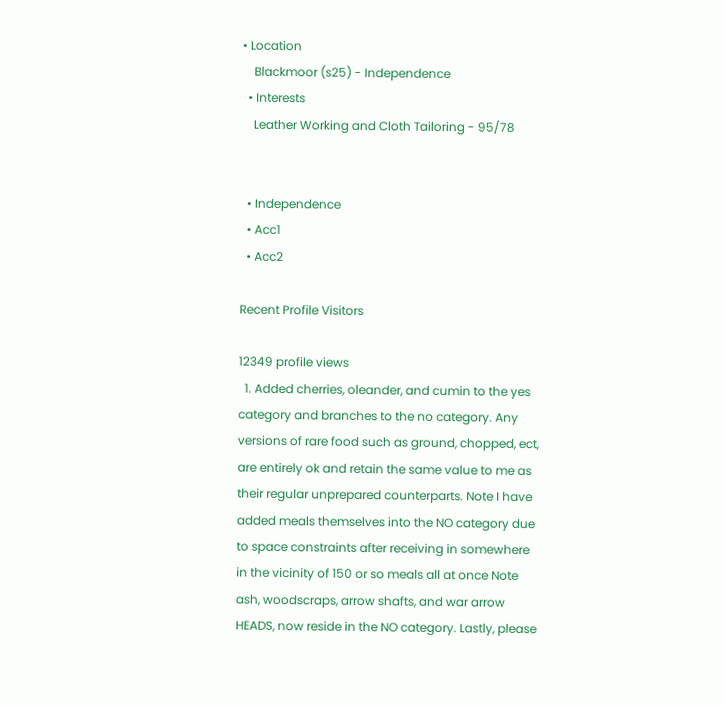• Location
    Blackmoor (s25) - Independence
  • Interests
    Leather Working and Cloth Tailoring - 95/78


  • Independence
  • Acc1
  • Acc2

Recent Profile Visitors

12349 profile views
  1. Added cherries, oleander, and cumin to the yes category and branches to the no category. Any versions of rare food such as ground, chopped, ect, are entirely ok and retain the same value to me as their regular unprepared counterparts. Note I have added meals themselves into the NO category due to space constraints after receiving in somewhere in the vicinity of 150 or so meals all at once Note ash, woodscraps, arrow shafts, and war arrow HEADS, now reside in the NO category. Lastly, please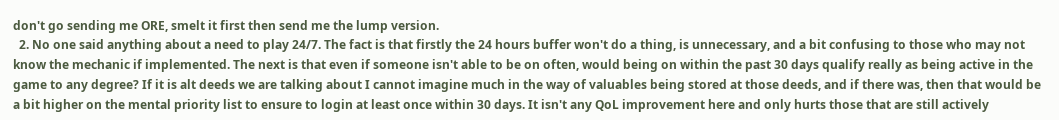don't go sending me ORE, smelt it first then send me the lump version.
  2. No one said anything about a need to play 24/7. The fact is that firstly the 24 hours buffer won't do a thing, is unnecessary, and a bit confusing to those who may not know the mechanic if implemented. The next is that even if someone isn't able to be on often, would being on within the past 30 days qualify really as being active in the game to any degree? If it is alt deeds we are talking about I cannot imagine much in the way of valuables being stored at those deeds, and if there was, then that would be a bit higher on the mental priority list to ensure to login at least once within 30 days. It isn't any QoL improvement here and only hurts those that are still actively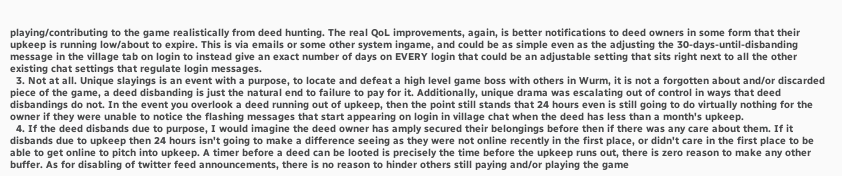playing/contributing to the game realistically from deed hunting. The real QoL improvements, again, is better notifications to deed owners in some form that their upkeep is running low/about to expire. This is via emails or some other system ingame, and could be as simple even as the adjusting the 30-days-until-disbanding message in the village tab on login to instead give an exact number of days on EVERY login that could be an adjustable setting that sits right next to all the other existing chat settings that regulate login messages.
  3. Not at all. Unique slayings is an event with a purpose, to locate and defeat a high level game boss with others in Wurm, it is not a forgotten about and/or discarded piece of the game, a deed disbanding is just the natural end to failure to pay for it. Additionally, unique drama was escalating out of control in ways that deed disbandings do not. In the event you overlook a deed running out of upkeep, then the point still stands that 24 hours even is still going to do virtually nothing for the owner if they were unable to notice the flashing messages that start appearing on login in village chat when the deed has less than a month's upkeep.
  4. If the deed disbands due to purpose, I would imagine the deed owner has amply secured their belongings before then if there was any care about them. If it disbands due to upkeep then 24 hours isn't going to make a difference seeing as they were not online recently in the first place, or didn't care in the first place to be able to get online to pitch into upkeep. A timer before a deed can be looted is precisely the time before the upkeep runs out, there is zero reason to make any other buffer. As for disabling of twitter feed announcements, there is no reason to hinder others still paying and/or playing the game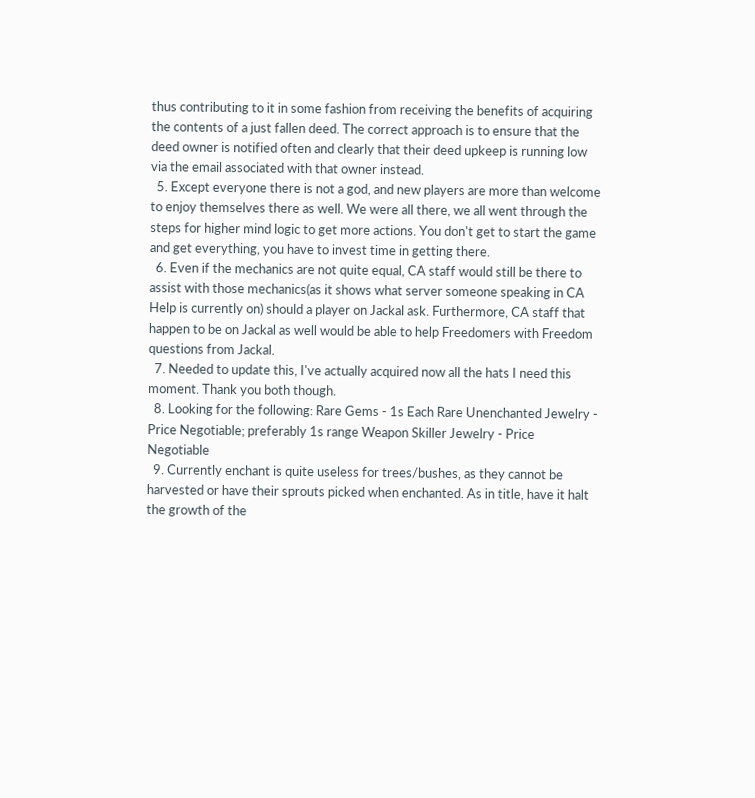thus contributing to it in some fashion from receiving the benefits of acquiring the contents of a just fallen deed. The correct approach is to ensure that the deed owner is notified often and clearly that their deed upkeep is running low via the email associated with that owner instead.
  5. Except everyone there is not a god, and new players are more than welcome to enjoy themselves there as well. We were all there, we all went through the steps for higher mind logic to get more actions. You don't get to start the game and get everything, you have to invest time in getting there.
  6. Even if the mechanics are not quite equal, CA staff would still be there to assist with those mechanics(as it shows what server someone speaking in CA Help is currently on) should a player on Jackal ask. Furthermore, CA staff that happen to be on Jackal as well would be able to help Freedomers with Freedom questions from Jackal.
  7. Needed to update this, I've actually acquired now all the hats I need this moment. Thank you both though.
  8. Looking for the following: Rare Gems - 1s Each Rare Unenchanted Jewelry - Price Negotiable; preferably 1s range Weapon Skiller Jewelry - Price Negotiable
  9. Currently enchant is quite useless for trees/bushes, as they cannot be harvested or have their sprouts picked when enchanted. As in title, have it halt the growth of the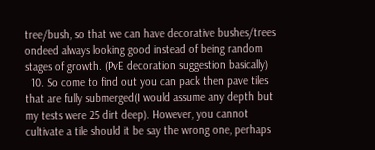tree/bush, so that we can have decorative bushes/trees ondeed always looking good instead of being random stages of growth. (PvE decoration suggestion basically)
  10. So come to find out you can pack then pave tiles that are fully submerged(I would assume any depth but my tests were 25 dirt deep). However, you cannot cultivate a tile should it be say the wrong one, perhaps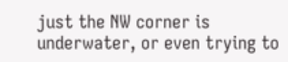just the NW corner is underwater, or even trying to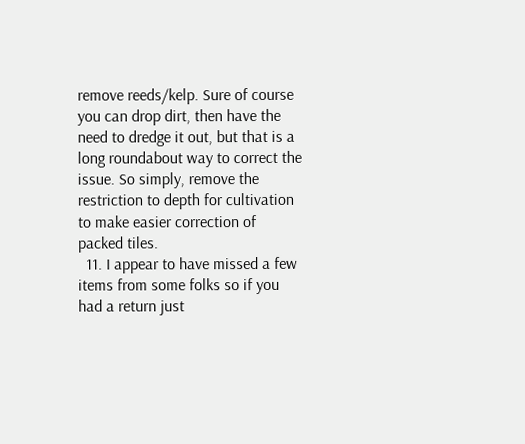remove reeds/kelp. Sure of course you can drop dirt, then have the need to dredge it out, but that is a long roundabout way to correct the issue. So simply, remove the restriction to depth for cultivation to make easier correction of packed tiles.
  11. I appear to have missed a few items from some folks so if you had a return just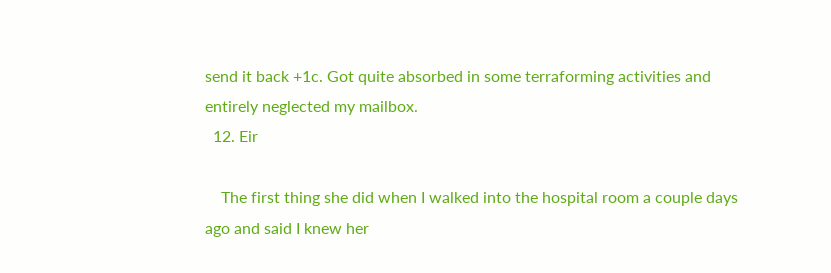send it back +1c. Got quite absorbed in some terraforming activities and entirely neglected my mailbox.
  12. Eir

    The first thing she did when I walked into the hospital room a couple days ago and said I knew her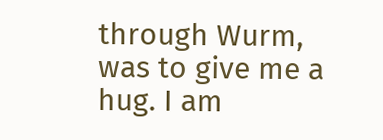through Wurm, was to give me a hug. I am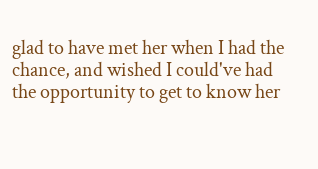glad to have met her when I had the chance, and wished I could've had the opportunity to get to know her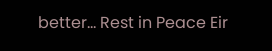better... Rest in Peace Eir